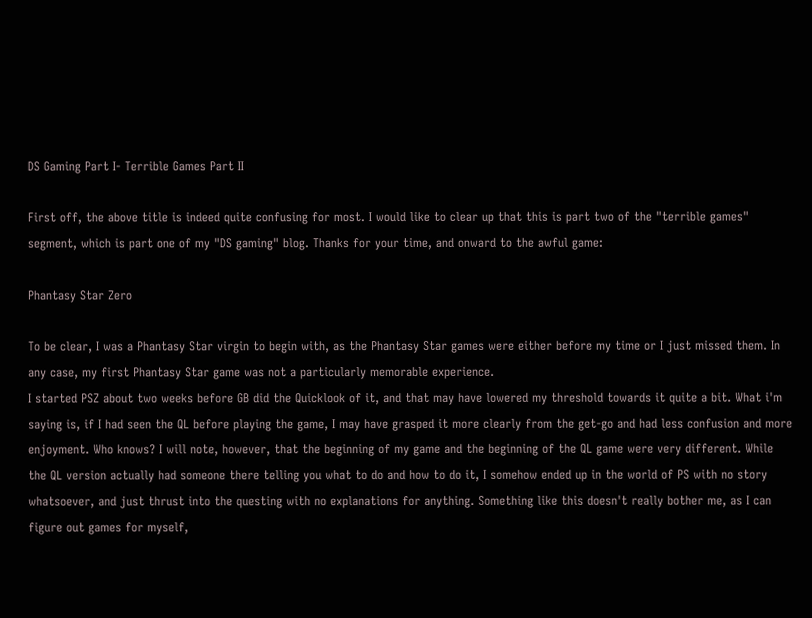DS Gaming Part I- Terrible Games Part II

First off, the above title is indeed quite confusing for most. I would like to clear up that this is part two of the "terrible games" segment, which is part one of my "DS gaming" blog. Thanks for your time, and onward to the awful game:

Phantasy Star Zero

To be clear, I was a Phantasy Star virgin to begin with, as the Phantasy Star games were either before my time or I just missed them. In any case, my first Phantasy Star game was not a particularly memorable experience.
I started PSZ about two weeks before GB did the Quicklook of it, and that may have lowered my threshold towards it quite a bit. What i'm saying is, if I had seen the QL before playing the game, I may have grasped it more clearly from the get-go and had less confusion and more enjoyment. Who knows? I will note, however, that the beginning of my game and the beginning of the QL game were very different. While the QL version actually had someone there telling you what to do and how to do it, I somehow ended up in the world of PS with no story whatsoever, and just thrust into the questing with no explanations for anything. Something like this doesn't really bother me, as I can figure out games for myself,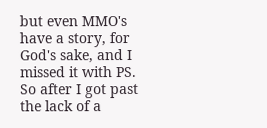but even MMO's have a story, for God's sake, and I missed it with PS.
So after I got past the lack of a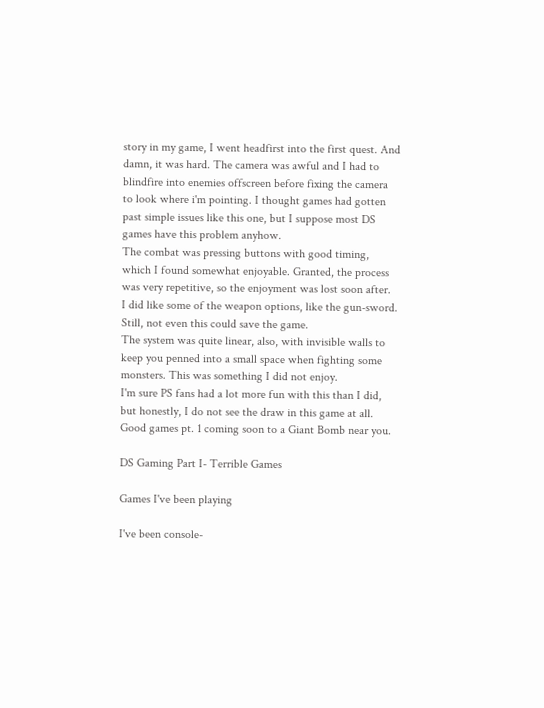story in my game, I went headfirst into the first quest. And damn, it was hard. The camera was awful and I had to blindfire into enemies offscreen before fixing the camera to look where i'm pointing. I thought games had gotten past simple issues like this one, but I suppose most DS games have this problem anyhow.
The combat was pressing buttons with good timing, which I found somewhat enjoyable. Granted, the process was very repetitive, so the enjoyment was lost soon after.  I did like some of the weapon options, like the gun-sword. Still, not even this could save the game.
The system was quite linear, also, with invisible walls to keep you penned into a small space when fighting some monsters. This was something I did not enjoy.
I'm sure PS fans had a lot more fun with this than I did, but honestly, I do not see the draw in this game at all.
Good games pt. 1 coming soon to a Giant Bomb near you.

DS Gaming Part I- Terrible Games

Games I've been playing

I've been console-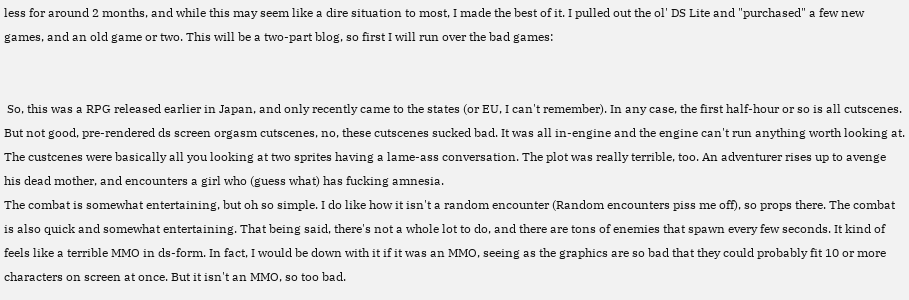less for around 2 months, and while this may seem like a dire situation to most, I made the best of it. I pulled out the ol' DS Lite and "purchased" a few new games, and an old game or two. This will be a two-part blog, so first I will run over the bad games:


 So, this was a RPG released earlier in Japan, and only recently came to the states (or EU, I can't remember). In any case, the first half-hour or so is all cutscenes. But not good, pre-rendered ds screen orgasm cutscenes, no, these cutscenes sucked bad. It was all in-engine and the engine can't run anything worth looking at. The custcenes were basically all you looking at two sprites having a lame-ass conversation. The plot was really terrible, too. An adventurer rises up to avenge his dead mother, and encounters a girl who (guess what) has fucking amnesia.
The combat is somewhat entertaining, but oh so simple. I do like how it isn't a random encounter (Random encounters piss me off), so props there. The combat is also quick and somewhat entertaining. That being said, there's not a whole lot to do, and there are tons of enemies that spawn every few seconds. It kind of feels like a terrible MMO in ds-form. In fact, I would be down with it if it was an MMO, seeing as the graphics are so bad that they could probably fit 10 or more characters on screen at once. But it isn't an MMO, so too bad.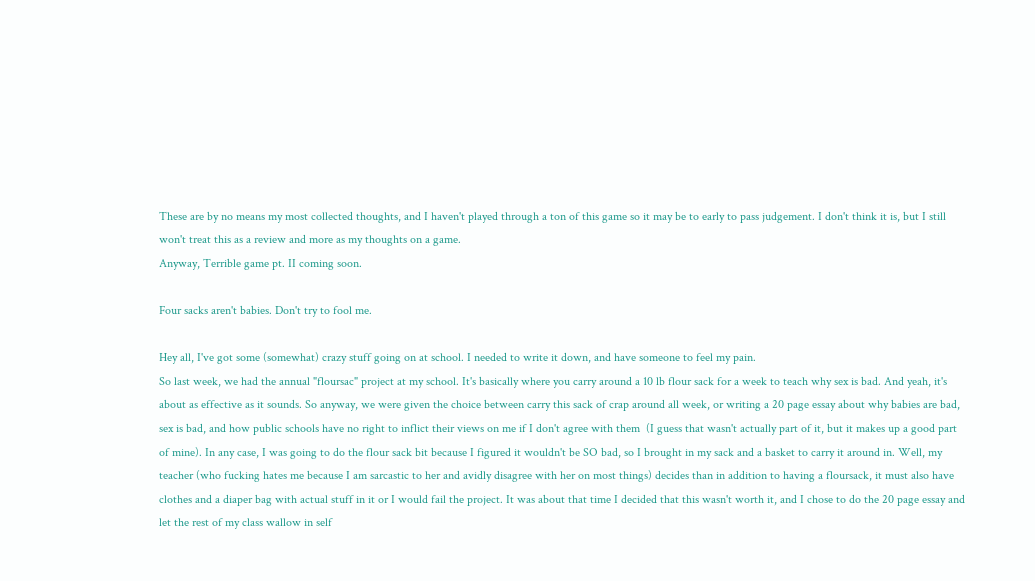These are by no means my most collected thoughts, and I haven't played through a ton of this game so it may be to early to pass judgement. I don't think it is, but I still won't treat this as a review and more as my thoughts on a game.
Anyway, Terrible game pt. II coming soon.

Four sacks aren't babies. Don't try to fool me.

Hey all, I've got some (somewhat) crazy stuff going on at school. I needed to write it down, and have someone to feel my pain.
So last week, we had the annual "floursac" project at my school. It's basically where you carry around a 10 lb flour sack for a week to teach why sex is bad. And yeah, it's about as effective as it sounds. So anyway, we were given the choice between carry this sack of crap around all week, or writing a 20 page essay about why babies are bad, sex is bad, and how public schools have no right to inflict their views on me if I don't agree with them  (I guess that wasn't actually part of it, but it makes up a good part of mine). In any case, I was going to do the flour sack bit because I figured it wouldn't be SO bad, so I brought in my sack and a basket to carry it around in. Well, my teacher (who fucking hates me because I am sarcastic to her and avidly disagree with her on most things) decides than in addition to having a floursack, it must also have clothes and a diaper bag with actual stuff in it or I would fail the project. It was about that time I decided that this wasn't worth it, and I chose to do the 20 page essay and let the rest of my class wallow in self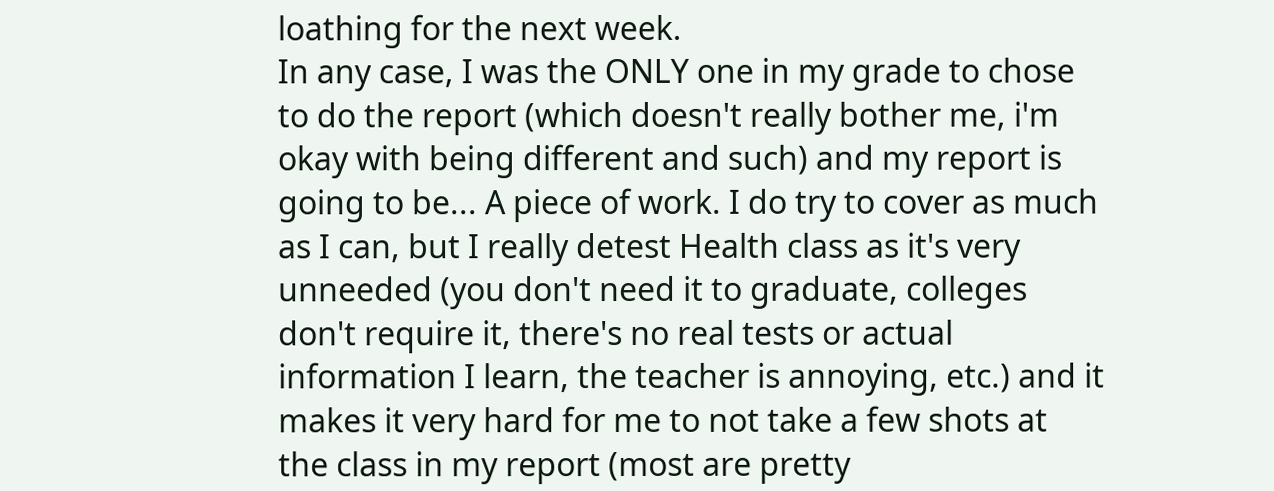loathing for the next week.
In any case, I was the ONLY one in my grade to chose to do the report (which doesn't really bother me, i'm okay with being different and such) and my report is going to be... A piece of work. I do try to cover as much as I can, but I really detest Health class as it's very unneeded (you don't need it to graduate, colleges don't require it, there's no real tests or actual information I learn, the teacher is annoying, etc.) and it makes it very hard for me to not take a few shots at the class in my report (most are pretty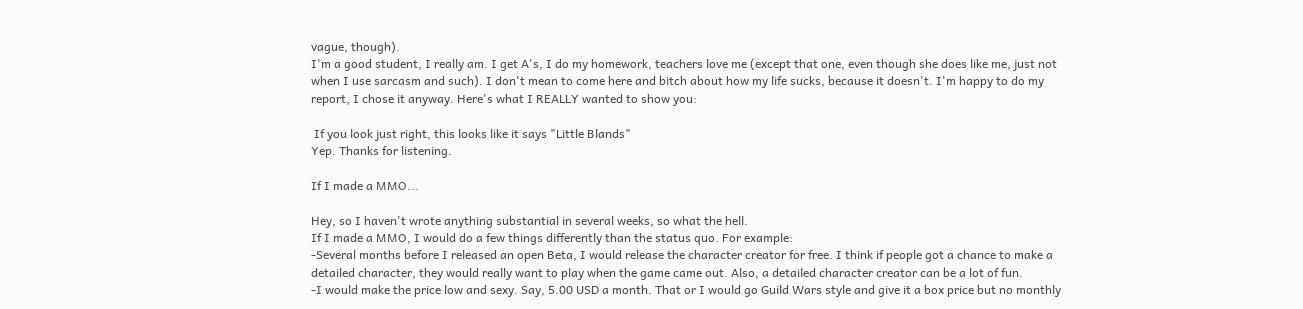vague, though).
I'm a good student, I really am. I get A's, I do my homework, teachers love me (except that one, even though she does like me, just not when I use sarcasm and such). I don't mean to come here and bitch about how my life sucks, because it doesn't. I'm happy to do my report, I chose it anyway. Here's what I REALLY wanted to show you:

 If you look just right, this looks like it says "Little Blands"
Yep. Thanks for listening.

If I made a MMO...

Hey, so I haven't wrote anything substantial in several weeks, so what the hell.
If I made a MMO, I would do a few things differently than the status quo. For example:
-Several months before I released an open Beta, I would release the character creator for free. I think if people got a chance to make a detailed character, they would really want to play when the game came out. Also, a detailed character creator can be a lot of fun.
-I would make the price low and sexy. Say, 5.00 USD a month. That or I would go Guild Wars style and give it a box price but no monthly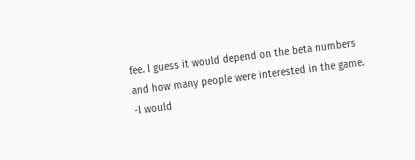fee. I guess it would depend on the beta numbers and how many people were interested in the game.
-I would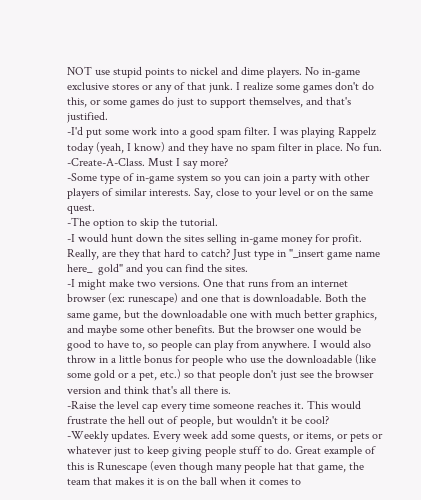NOT use stupid points to nickel and dime players. No in-game exclusive stores or any of that junk. I realize some games don't do this, or some games do just to support themselves, and that's justified.
-I'd put some work into a good spam filter. I was playing Rappelz today (yeah, I know) and they have no spam filter in place. No fun.
-Create-A-Class. Must I say more?
-Some type of in-game system so you can join a party with other players of similar interests. Say, close to your level or on the same quest.
-The option to skip the tutorial.
-I would hunt down the sites selling in-game money for profit. Really, are they that hard to catch? Just type in "_insert game name here_  gold" and you can find the sites.
-I might make two versions. One that runs from an internet browser (ex: runescape) and one that is downloadable. Both the same game, but the downloadable one with much better graphics, and maybe some other benefits. But the browser one would be good to have to, so people can play from anywhere. I would also throw in a little bonus for people who use the downloadable (like some gold or a pet, etc.) so that people don't just see the browser version and think that's all there is.
-Raise the level cap every time someone reaches it. This would frustrate the hell out of people, but wouldn't it be cool?
-Weekly updates. Every week add some quests, or items, or pets or whatever just to keep giving people stuff to do. Great example of this is Runescape (even though many people hat that game, the team that makes it is on the ball when it comes to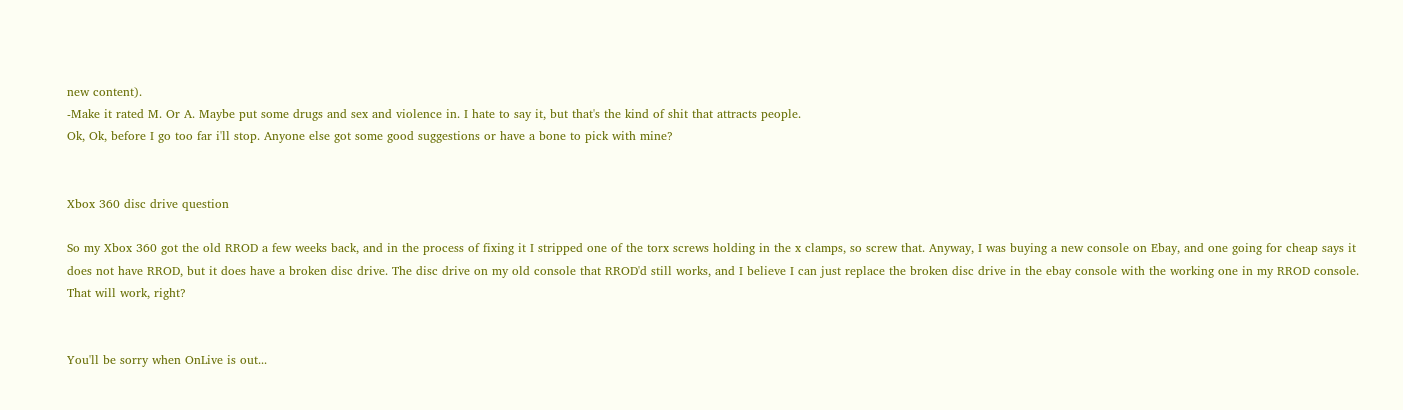new content).
-Make it rated M. Or A. Maybe put some drugs and sex and violence in. I hate to say it, but that's the kind of shit that attracts people.
Ok, Ok, before I go too far i'll stop. Anyone else got some good suggestions or have a bone to pick with mine?


Xbox 360 disc drive question

So my Xbox 360 got the old RROD a few weeks back, and in the process of fixing it I stripped one of the torx screws holding in the x clamps, so screw that. Anyway, I was buying a new console on Ebay, and one going for cheap says it does not have RROD, but it does have a broken disc drive. The disc drive on my old console that RROD'd still works, and I believe I can just replace the broken disc drive in the ebay console with the working one in my RROD console.
That will work, right?


You'll be sorry when OnLive is out...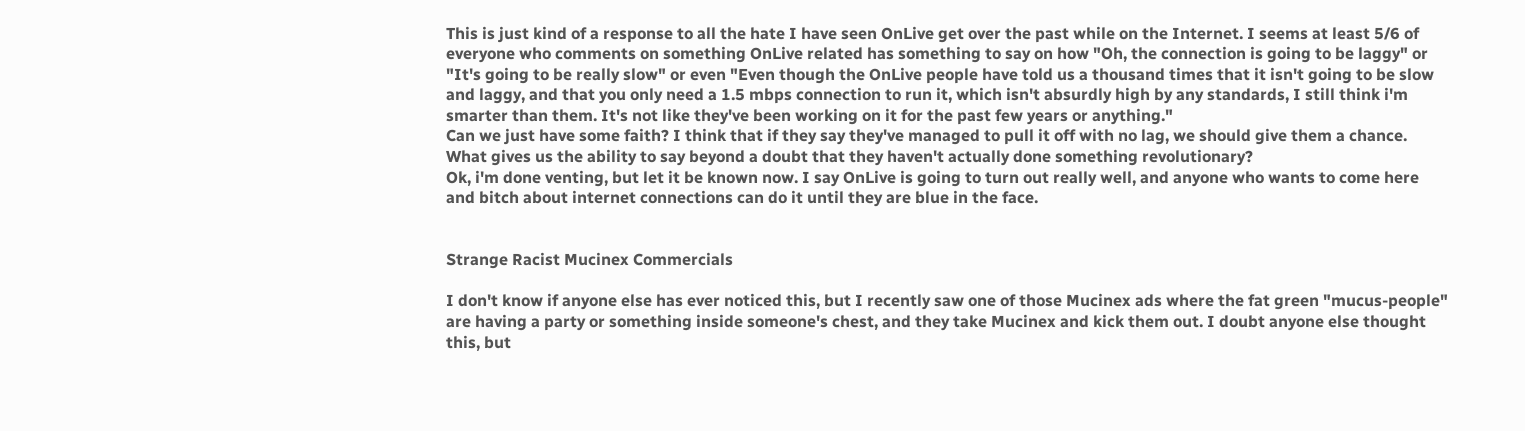This is just kind of a response to all the hate I have seen OnLive get over the past while on the Internet. I seems at least 5/6 of everyone who comments on something OnLive related has something to say on how "Oh, the connection is going to be laggy" or "It's going to be really slow" or even "Even though the OnLive people have told us a thousand times that it isn't going to be slow and laggy, and that you only need a 1.5 mbps connection to run it, which isn't absurdly high by any standards, I still think i'm smarter than them. It's not like they've been working on it for the past few years or anything."
Can we just have some faith? I think that if they say they've managed to pull it off with no lag, we should give them a chance. What gives us the ability to say beyond a doubt that they haven't actually done something revolutionary?
Ok, i'm done venting, but let it be known now. I say OnLive is going to turn out really well, and anyone who wants to come here and bitch about internet connections can do it until they are blue in the face.


Strange Racist Mucinex Commercials

I don't know if anyone else has ever noticed this, but I recently saw one of those Mucinex ads where the fat green "mucus-people" are having a party or something inside someone's chest, and they take Mucinex and kick them out. I doubt anyone else thought this, but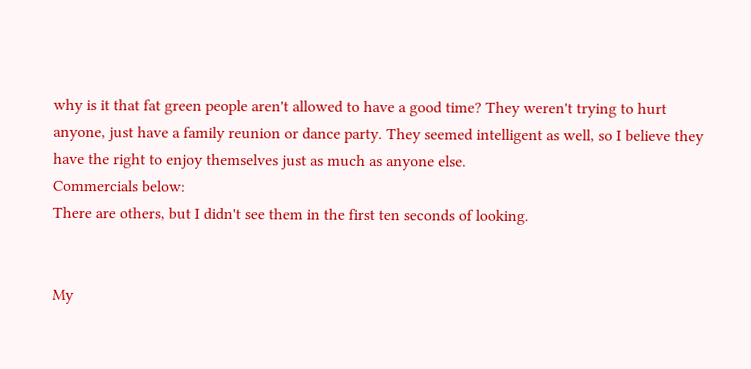why is it that fat green people aren't allowed to have a good time? They weren't trying to hurt anyone, just have a family reunion or dance party. They seemed intelligent as well, so I believe they have the right to enjoy themselves just as much as anyone else.
Commercials below:
There are others, but I didn't see them in the first ten seconds of looking.


My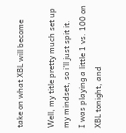take on what XBL will become

Well, my title pretty much set up my mindset, so i'll just spit it.
I was playing a little 1 vs. 100 on XBL tonight, and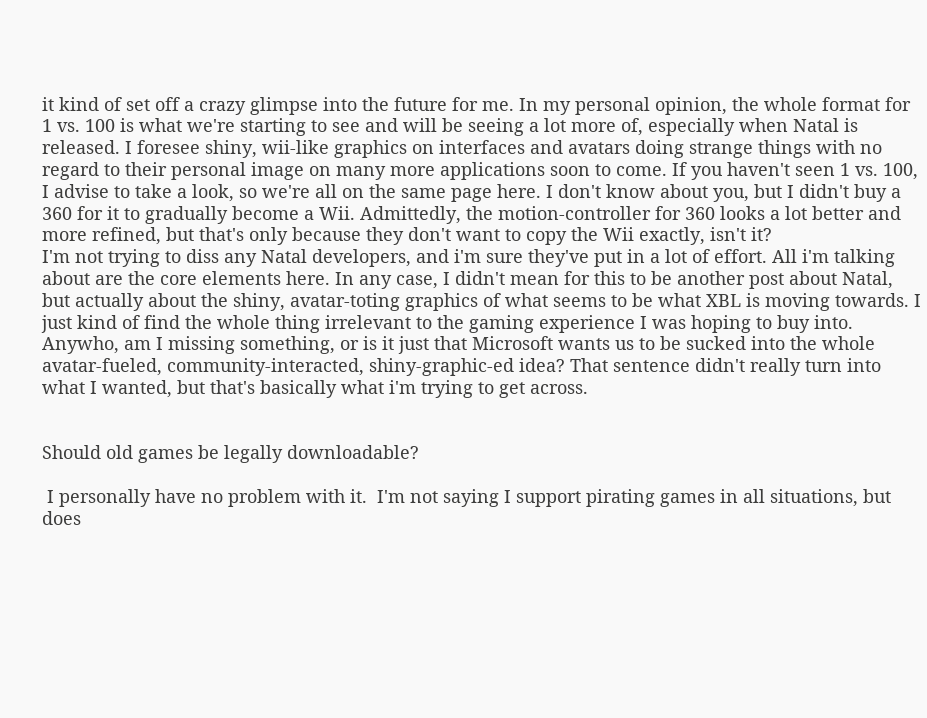it kind of set off a crazy glimpse into the future for me. In my personal opinion, the whole format for 1 vs. 100 is what we're starting to see and will be seeing a lot more of, especially when Natal is released. I foresee shiny, wii-like graphics on interfaces and avatars doing strange things with no regard to their personal image on many more applications soon to come. If you haven't seen 1 vs. 100, I advise to take a look, so we're all on the same page here. I don't know about you, but I didn't buy a 360 for it to gradually become a Wii. Admittedly, the motion-controller for 360 looks a lot better and more refined, but that's only because they don't want to copy the Wii exactly, isn't it?
I'm not trying to diss any Natal developers, and i'm sure they've put in a lot of effort. All i'm talking about are the core elements here. In any case, I didn't mean for this to be another post about Natal, but actually about the shiny, avatar-toting graphics of what seems to be what XBL is moving towards. I just kind of find the whole thing irrelevant to the gaming experience I was hoping to buy into.
Anywho, am I missing something, or is it just that Microsoft wants us to be sucked into the whole avatar-fueled, community-interacted, shiny-graphic-ed idea? That sentence didn't really turn into what I wanted, but that's basically what i'm trying to get across.


Should old games be legally downloadable?

 I personally have no problem with it.  I'm not saying I support pirating games in all situations, but does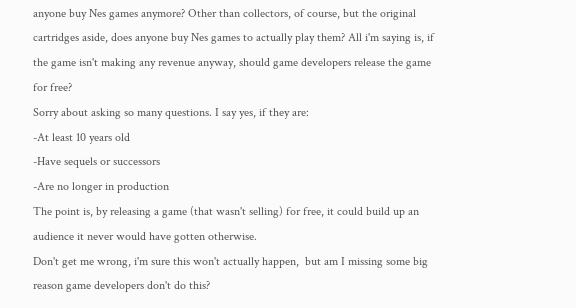anyone buy Nes games anymore? Other than collectors, of course, but the original cartridges aside, does anyone buy Nes games to actually play them? All i'm saying is, if the game isn't making any revenue anyway, should game developers release the game for free?
Sorry about asking so many questions. I say yes, if they are:
-At least 10 years old
-Have sequels or successors
-Are no longer in production
The point is, by releasing a game (that wasn't selling) for free, it could build up an audience it never would have gotten otherwise.
Don't get me wrong, i'm sure this won't actually happen,  but am I missing some big reason game developers don't do this?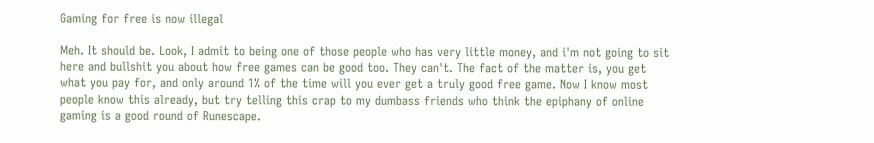Gaming for free is now illegal

Meh. It should be. Look, I admit to being one of those people who has very little money, and i'm not going to sit here and bullshit you about how free games can be good too. They can't. The fact of the matter is, you get what you pay for, and only around 1% of the time will you ever get a truly good free game. Now I know most people know this already, but try telling this crap to my dumbass friends who think the epiphany of online gaming is a good round of Runescape.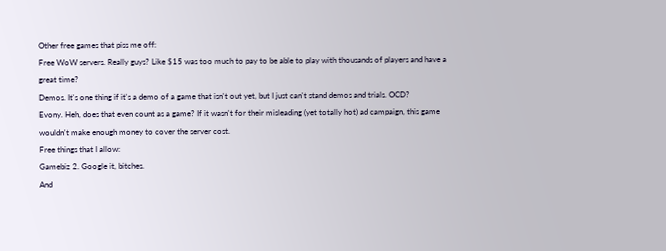Other free games that piss me off:
Free WoW servers. Really guys? Like $15 was too much to pay to be able to play with thousands of players and have a great time?
Demos. It's one thing if it's a demo of a game that isn't out yet, but I just can't stand demos and trials. OCD?
Evony. Heh, does that even count as a game? If it wasn't for their misleading (yet totally hot) ad campaign, this game wouldn't make enough money to cover the server cost.
Free things that I allow:
Gamebiz 2. Google it, bitches.
And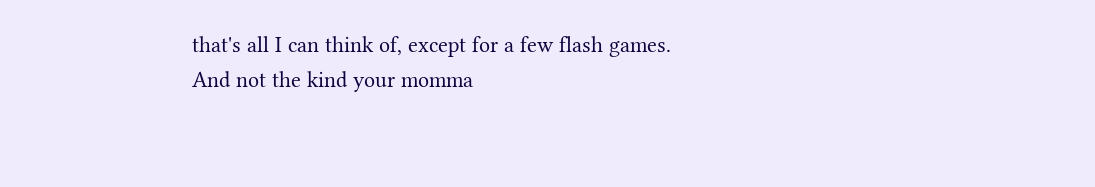that's all I can think of, except for a few flash games. And not the kind your momma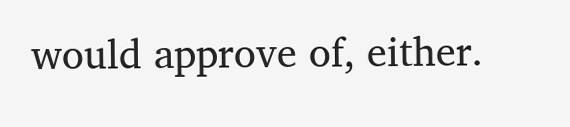would approve of, either.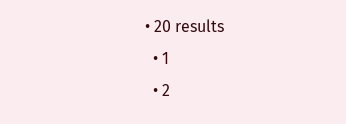• 20 results
  • 1
  • 2